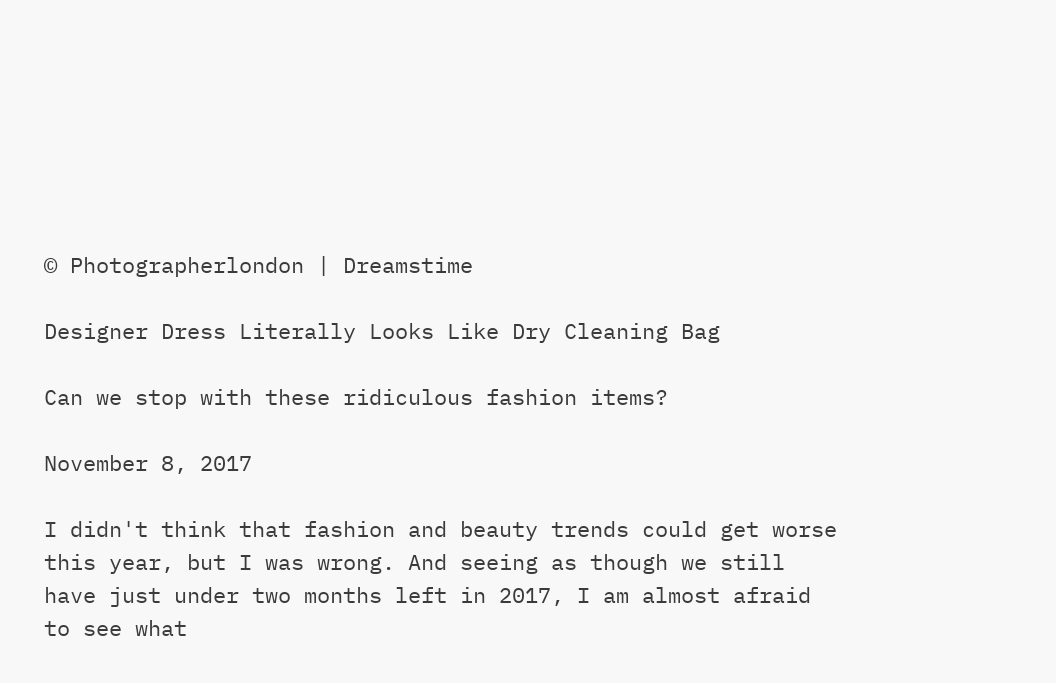© Photographerlondon | Dreamstime

Designer Dress Literally Looks Like Dry Cleaning Bag

Can we stop with these ridiculous fashion items?

November 8, 2017

I didn't think that fashion and beauty trends could get worse this year, but I was wrong. And seeing as though we still have just under two months left in 2017, I am almost afraid to see what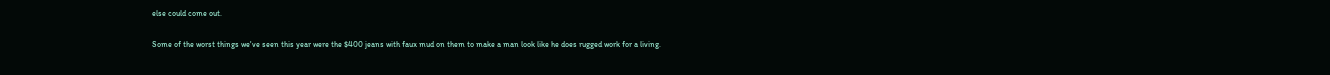else could come out.

Some of the worst things we've seen this year were the $400 jeans with faux mud on them to make a man look like he does rugged work for a living.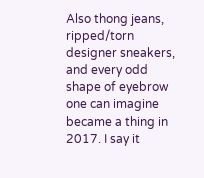Also thong jeans, ripped/torn designer sneakers, and every odd shape of eyebrow one can imagine became a thing in 2017. I say it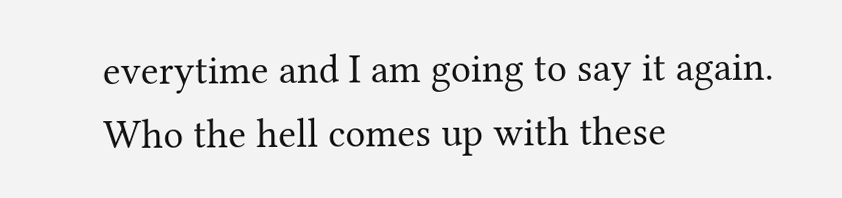everytime and I am going to say it again. Who the hell comes up with these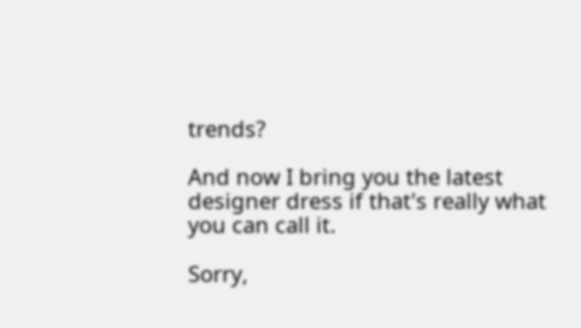trends?

And now I bring you the latest designer dress if that's really what you can call it.

Sorry,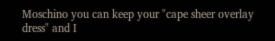Moschino you can keep your "cape sheer overlay dress" and I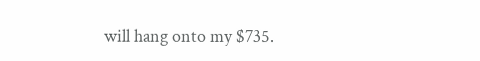will hang onto my $735.